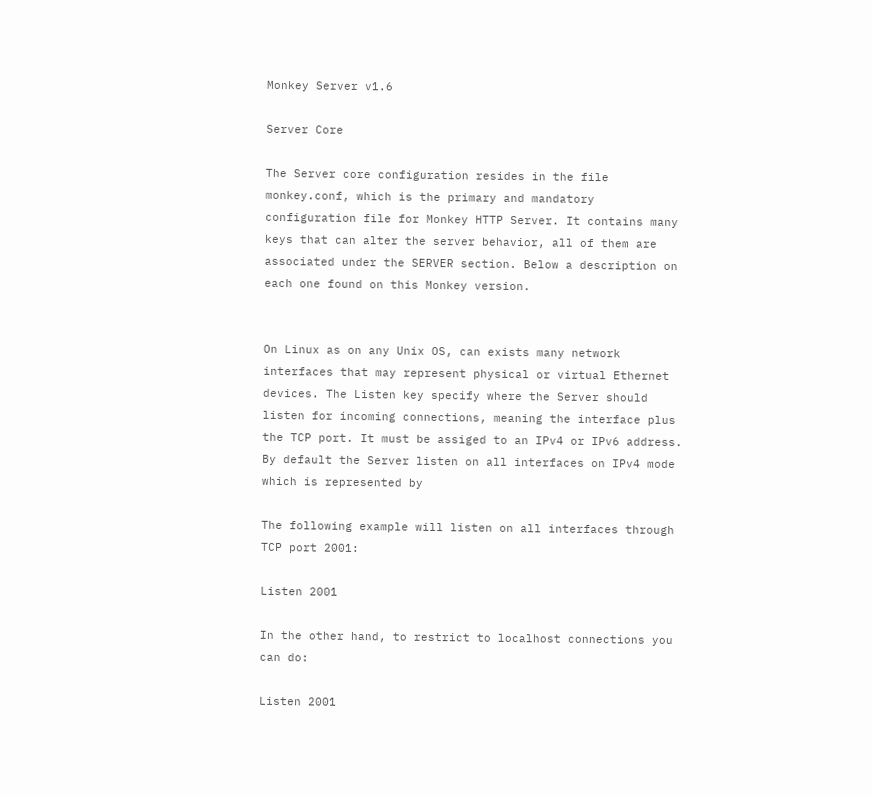Monkey Server v1.6

Server Core

The Server core configuration resides in the file monkey.conf, which is the primary and mandatory configuration file for Monkey HTTP Server. It contains many keys that can alter the server behavior, all of them are associated under the SERVER section. Below a description on each one found on this Monkey version.


On Linux as on any Unix OS, can exists many network interfaces that may represent physical or virtual Ethernet devices. The Listen key specify where the Server should listen for incoming connections, meaning the interface plus the TCP port. It must be assiged to an IPv4 or IPv6 address. By default the Server listen on all interfaces on IPv4 mode which is represented by

The following example will listen on all interfaces through TCP port 2001:

Listen 2001

In the other hand, to restrict to localhost connections you can do:

Listen 2001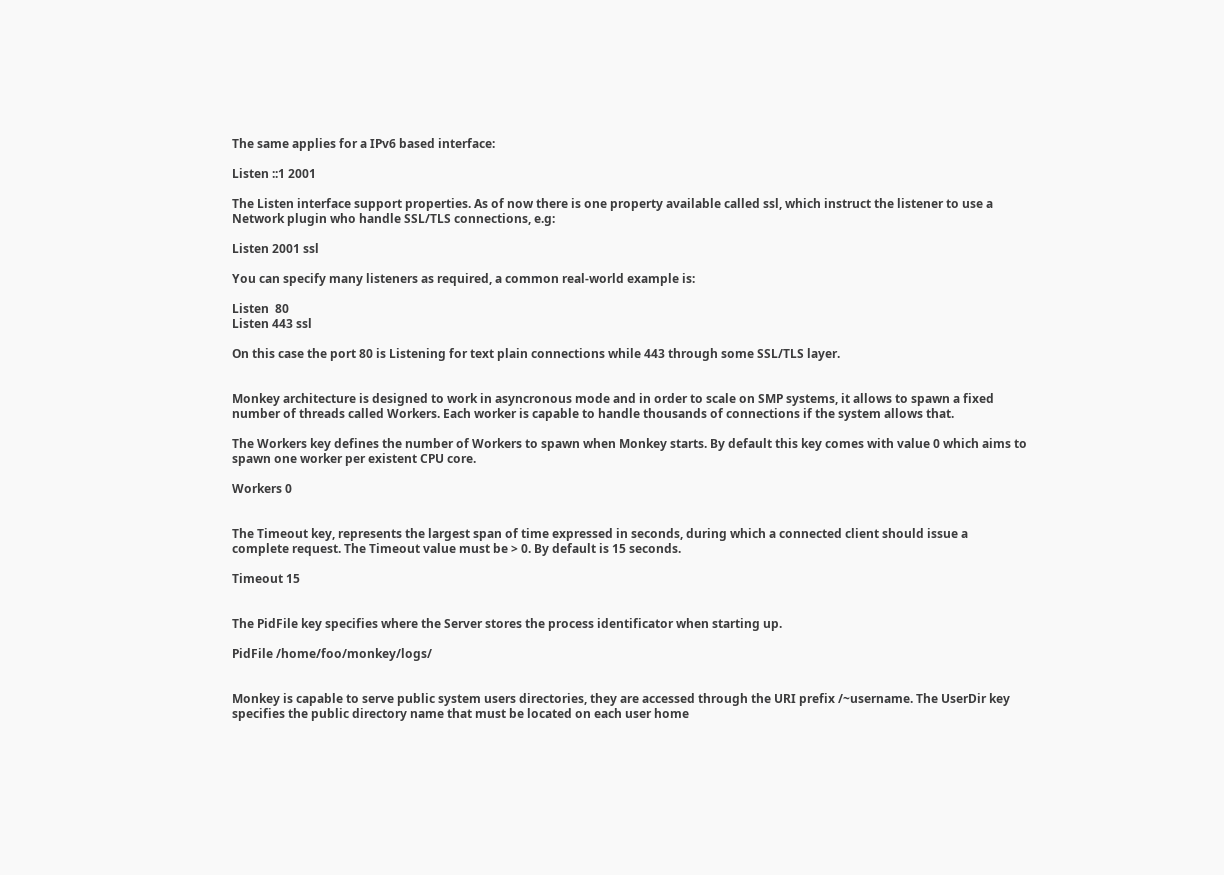The same applies for a IPv6 based interface:

Listen ::1 2001

The Listen interface support properties. As of now there is one property available called ssl, which instruct the listener to use a Network plugin who handle SSL/TLS connections, e.g:

Listen 2001 ssl

You can specify many listeners as required, a common real-world example is:

Listen  80
Listen 443 ssl

On this case the port 80 is Listening for text plain connections while 443 through some SSL/TLS layer.


Monkey architecture is designed to work in asyncronous mode and in order to scale on SMP systems, it allows to spawn a fixed number of threads called Workers. Each worker is capable to handle thousands of connections if the system allows that.

The Workers key defines the number of Workers to spawn when Monkey starts. By default this key comes with value 0 which aims to spawn one worker per existent CPU core.

Workers 0


The Timeout key, represents the largest span of time expressed in seconds, during which a connected client should issue a complete request. The Timeout value must be > 0. By default is 15 seconds.

Timeout 15


The PidFile key specifies where the Server stores the process identificator when starting up.

PidFile /home/foo/monkey/logs/


Monkey is capable to serve public system users directories, they are accessed through the URI prefix /~username. The UserDir key specifies the public directory name that must be located on each user home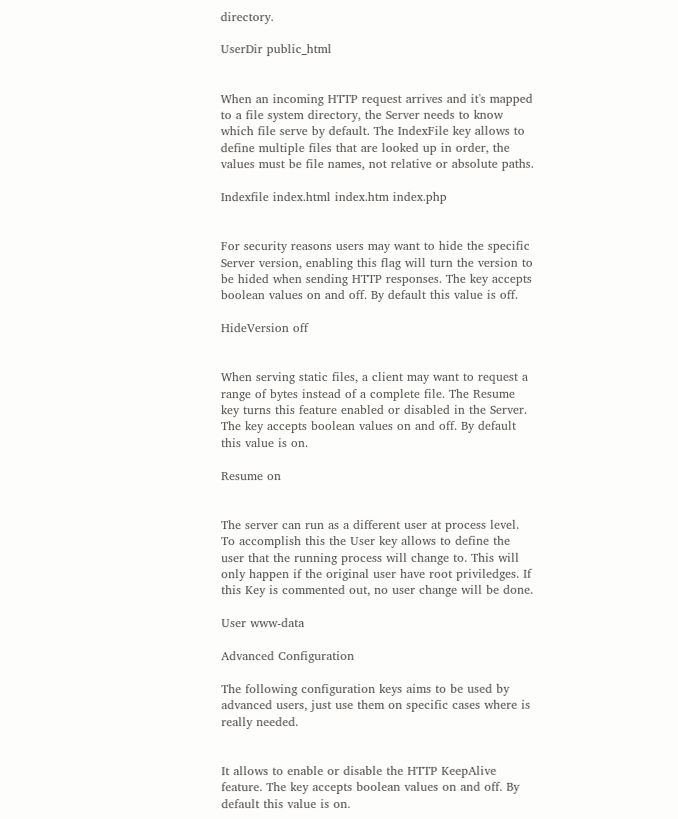directory.

UserDir public_html


When an incoming HTTP request arrives and it's mapped to a file system directory, the Server needs to know which file serve by default. The IndexFile key allows to define multiple files that are looked up in order, the values must be file names, not relative or absolute paths.

Indexfile index.html index.htm index.php


For security reasons users may want to hide the specific Server version, enabling this flag will turn the version to be hided when sending HTTP responses. The key accepts boolean values on and off. By default this value is off.

HideVersion off


When serving static files, a client may want to request a range of bytes instead of a complete file. The Resume key turns this feature enabled or disabled in the Server. The key accepts boolean values on and off. By default this value is on.

Resume on


The server can run as a different user at process level. To accomplish this the User key allows to define the user that the running process will change to. This will only happen if the original user have root priviledges. If this Key is commented out, no user change will be done.

User www-data

Advanced Configuration

The following configuration keys aims to be used by advanced users, just use them on specific cases where is really needed.


It allows to enable or disable the HTTP KeepAlive feature. The key accepts boolean values on and off. By default this value is on.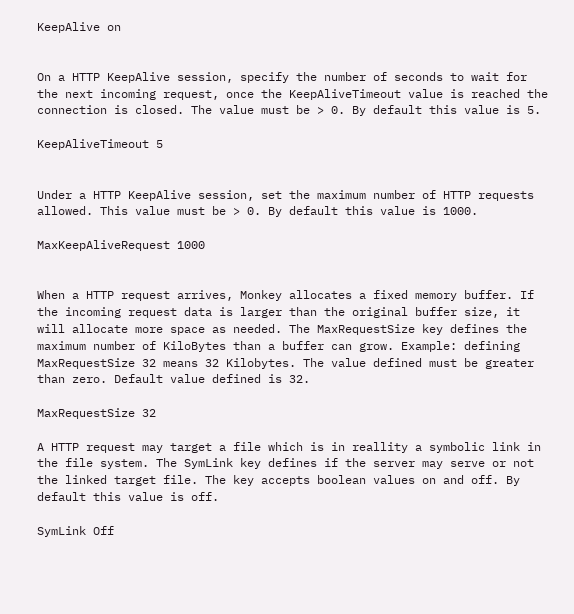KeepAlive on


On a HTTP KeepAlive session, specify the number of seconds to wait for the next incoming request, once the KeepAliveTimeout value is reached the connection is closed. The value must be > 0. By default this value is 5.

KeepAliveTimeout 5


Under a HTTP KeepAlive session, set the maximum number of HTTP requests allowed. This value must be > 0. By default this value is 1000.

MaxKeepAliveRequest 1000


When a HTTP request arrives, Monkey allocates a fixed memory buffer. If the incoming request data is larger than the original buffer size, it will allocate more space as needed. The MaxRequestSize key defines the maximum number of KiloBytes than a buffer can grow. Example: defining MaxRequestSize 32 means 32 Kilobytes. The value defined must be greater than zero. Default value defined is 32.

MaxRequestSize 32

A HTTP request may target a file which is in reallity a symbolic link in the file system. The SymLink key defines if the server may serve or not the linked target file. The key accepts boolean values on and off. By default this value is off.

SymLink Off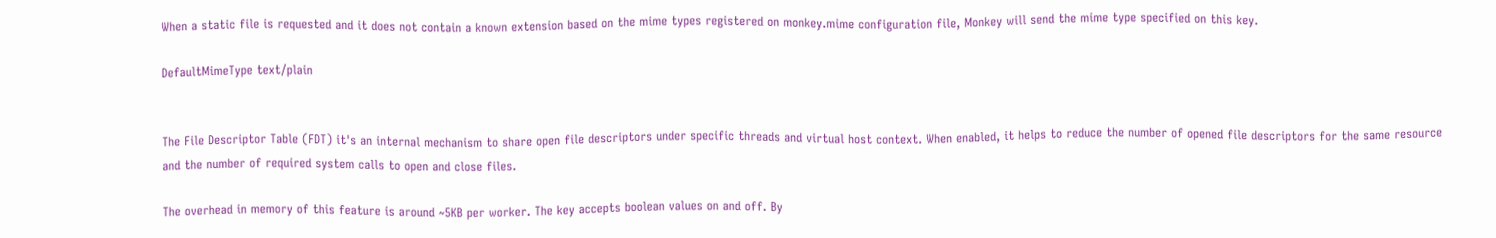When a static file is requested and it does not contain a known extension based on the mime types registered on monkey.mime configuration file, Monkey will send the mime type specified on this key.

DefaultMimeType text/plain


The File Descriptor Table (FDT) it's an internal mechanism to share open file descriptors under specific threads and virtual host context. When enabled, it helps to reduce the number of opened file descriptors for the same resource and the number of required system calls to open and close files.

The overhead in memory of this feature is around ~5KB per worker. The key accepts boolean values on and off. By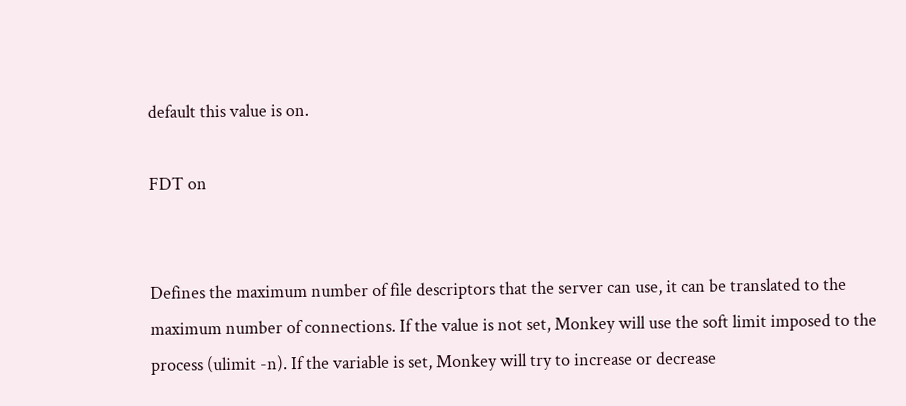default this value is on.

FDT on


Defines the maximum number of file descriptors that the server can use, it can be translated to the maximum number of connections. If the value is not set, Monkey will use the soft limit imposed to the process (ulimit -n). If the variable is set, Monkey will try to increase or decrease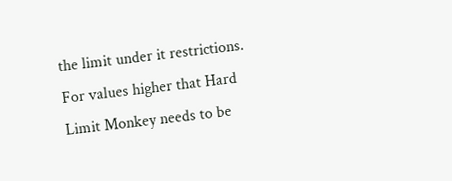the limit under it restrictions. For values higher that Hard Limit Monkey needs to be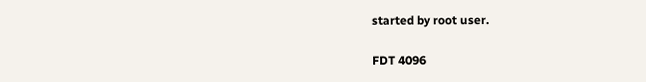started by root user.

FDT 4096